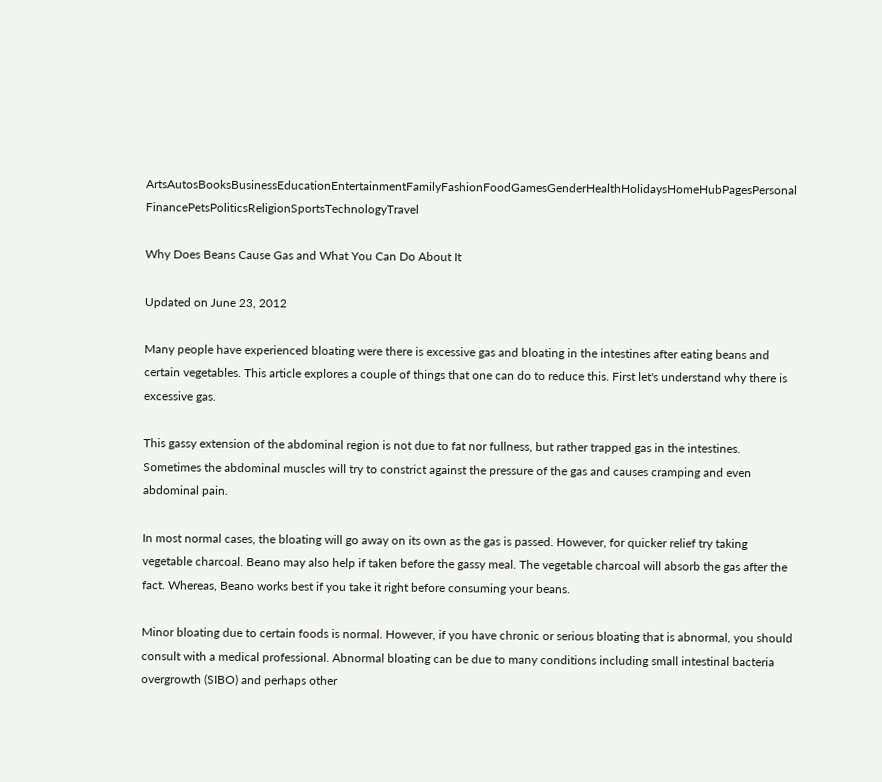ArtsAutosBooksBusinessEducationEntertainmentFamilyFashionFoodGamesGenderHealthHolidaysHomeHubPagesPersonal FinancePetsPoliticsReligionSportsTechnologyTravel

Why Does Beans Cause Gas and What You Can Do About It

Updated on June 23, 2012

Many people have experienced bloating were there is excessive gas and bloating in the intestines after eating beans and certain vegetables. This article explores a couple of things that one can do to reduce this. First let's understand why there is excessive gas.

This gassy extension of the abdominal region is not due to fat nor fullness, but rather trapped gas in the intestines. Sometimes the abdominal muscles will try to constrict against the pressure of the gas and causes cramping and even abdominal pain.

In most normal cases, the bloating will go away on its own as the gas is passed. However, for quicker relief try taking vegetable charcoal. Beano may also help if taken before the gassy meal. The vegetable charcoal will absorb the gas after the fact. Whereas, Beano works best if you take it right before consuming your beans.

Minor bloating due to certain foods is normal. However, if you have chronic or serious bloating that is abnormal, you should consult with a medical professional. Abnormal bloating can be due to many conditions including small intestinal bacteria overgrowth (SIBO) and perhaps other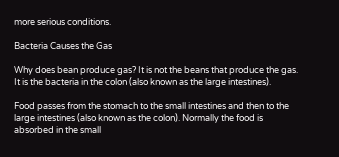more serious conditions.

Bacteria Causes the Gas

Why does bean produce gas? It is not the beans that produce the gas. It is the bacteria in the colon (also known as the large intestines).

Food passes from the stomach to the small intestines and then to the large intestines (also known as the colon). Normally the food is absorbed in the small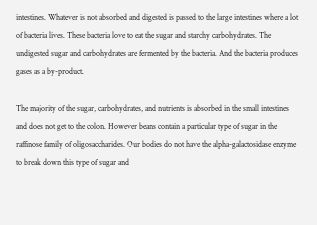intestines. Whatever is not absorbed and digested is passed to the large intestines where a lot of bacteria lives. These bacteria love to eat the sugar and starchy carbohydrates. The undigested sugar and carbohydrates are fermented by the bacteria. And the bacteria produces gases as a by-product.

The majority of the sugar, carbohydrates, and nutrients is absorbed in the small intestines and does not get to the colon. However beans contain a particular type of sugar in the raffinose family of oligosaccharides. Our bodies do not have the alpha-galactosidase enzyme to break down this type of sugar and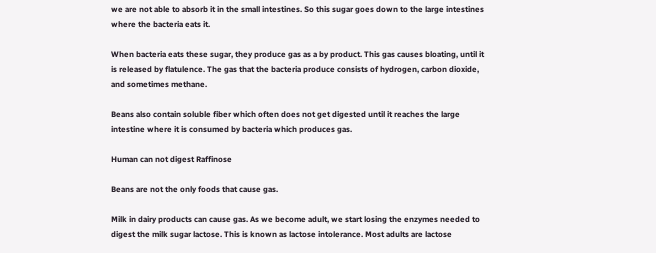we are not able to absorb it in the small intestines. So this sugar goes down to the large intestines where the bacteria eats it.

When bacteria eats these sugar, they produce gas as a by product. This gas causes bloating, until it is released by flatulence. The gas that the bacteria produce consists of hydrogen, carbon dioxide, and sometimes methane.

Beans also contain soluble fiber which often does not get digested until it reaches the large intestine where it is consumed by bacteria which produces gas.

Human can not digest Raffinose

Beans are not the only foods that cause gas.

Milk in dairy products can cause gas. As we become adult, we start losing the enzymes needed to digest the milk sugar lactose. This is known as lactose intolerance. Most adults are lactose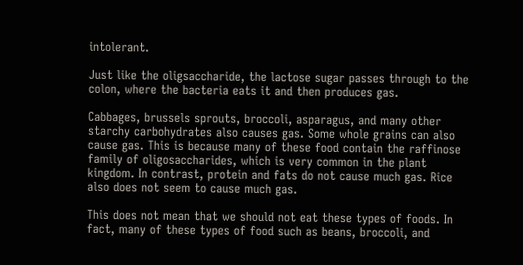intolerant.

Just like the oligsaccharide, the lactose sugar passes through to the colon, where the bacteria eats it and then produces gas.

Cabbages, brussels sprouts, broccoli, asparagus, and many other starchy carbohydrates also causes gas. Some whole grains can also cause gas. This is because many of these food contain the raffinose family of oligosaccharides, which is very common in the plant kingdom. In contrast, protein and fats do not cause much gas. Rice also does not seem to cause much gas.

This does not mean that we should not eat these types of foods. In fact, many of these types of food such as beans, broccoli, and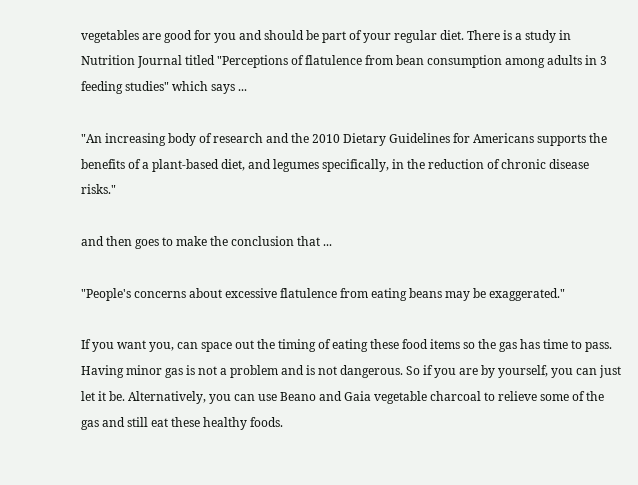vegetables are good for you and should be part of your regular diet. There is a study in Nutrition Journal titled "Perceptions of flatulence from bean consumption among adults in 3 feeding studies" which says ...

"An increasing body of research and the 2010 Dietary Guidelines for Americans supports the benefits of a plant-based diet, and legumes specifically, in the reduction of chronic disease risks."

and then goes to make the conclusion that ...

"People's concerns about excessive flatulence from eating beans may be exaggerated."

If you want you, can space out the timing of eating these food items so the gas has time to pass. Having minor gas is not a problem and is not dangerous. So if you are by yourself, you can just let it be. Alternatively, you can use Beano and Gaia vegetable charcoal to relieve some of the gas and still eat these healthy foods.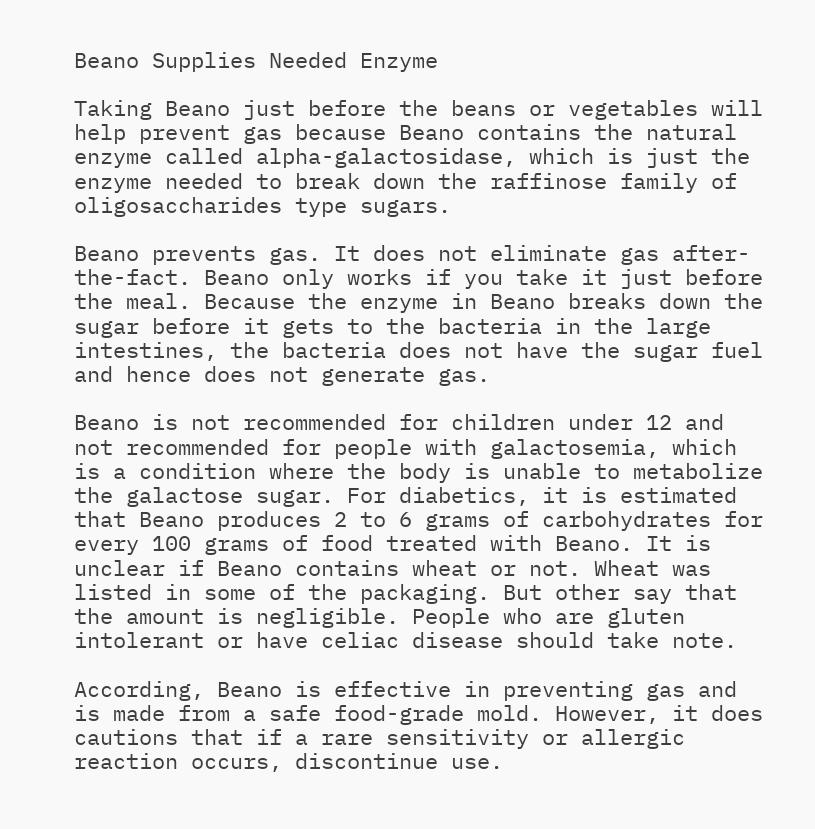Beano Supplies Needed Enzyme

Taking Beano just before the beans or vegetables will help prevent gas because Beano contains the natural enzyme called alpha-galactosidase, which is just the enzyme needed to break down the raffinose family of oligosaccharides type sugars.

Beano prevents gas. It does not eliminate gas after-the-fact. Beano only works if you take it just before the meal. Because the enzyme in Beano breaks down the sugar before it gets to the bacteria in the large intestines, the bacteria does not have the sugar fuel and hence does not generate gas.

Beano is not recommended for children under 12 and not recommended for people with galactosemia, which is a condition where the body is unable to metabolize the galactose sugar. For diabetics, it is estimated that Beano produces 2 to 6 grams of carbohydrates for every 100 grams of food treated with Beano. It is unclear if Beano contains wheat or not. Wheat was listed in some of the packaging. But other say that the amount is negligible. People who are gluten intolerant or have celiac disease should take note.

According, Beano is effective in preventing gas and is made from a safe food-grade mold. However, it does cautions that if a rare sensitivity or allergic reaction occurs, discontinue use.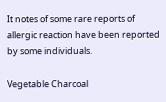It notes of some rare reports of allergic reaction have been reported by some individuals.

Vegetable Charcoal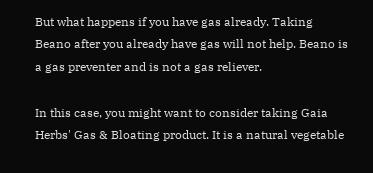But what happens if you have gas already. Taking Beano after you already have gas will not help. Beano is a gas preventer and is not a gas reliever.

In this case, you might want to consider taking Gaia Herbs' Gas & Bloating product. It is a natural vegetable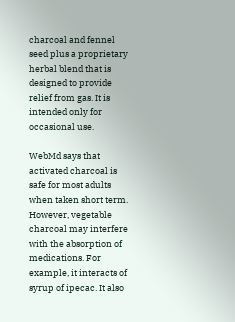charcoal and fennel seed plus a proprietary herbal blend that is designed to provide relief from gas. It is intended only for occasional use.

WebMd says that activated charcoal is safe for most adults when taken short term. However, vegetable charcoal may interfere with the absorption of medications. For example, it interacts of syrup of ipecac. It also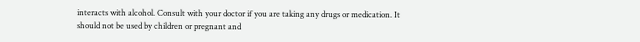interacts with alcohol. Consult with your doctor if you are taking any drugs or medication. It should not be used by children or pregnant and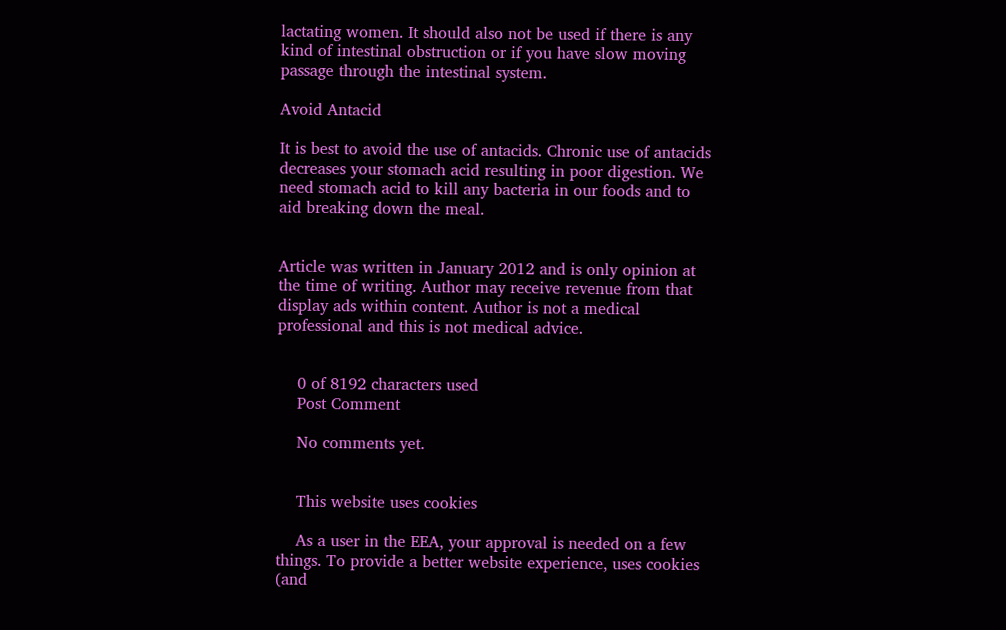lactating women. It should also not be used if there is any kind of intestinal obstruction or if you have slow moving passage through the intestinal system.

Avoid Antacid

It is best to avoid the use of antacids. Chronic use of antacids decreases your stomach acid resulting in poor digestion. We need stomach acid to kill any bacteria in our foods and to aid breaking down the meal.


Article was written in January 2012 and is only opinion at the time of writing. Author may receive revenue from that display ads within content. Author is not a medical professional and this is not medical advice.


    0 of 8192 characters used
    Post Comment

    No comments yet.


    This website uses cookies

    As a user in the EEA, your approval is needed on a few things. To provide a better website experience, uses cookies (and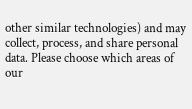other similar technologies) and may collect, process, and share personal data. Please choose which areas of our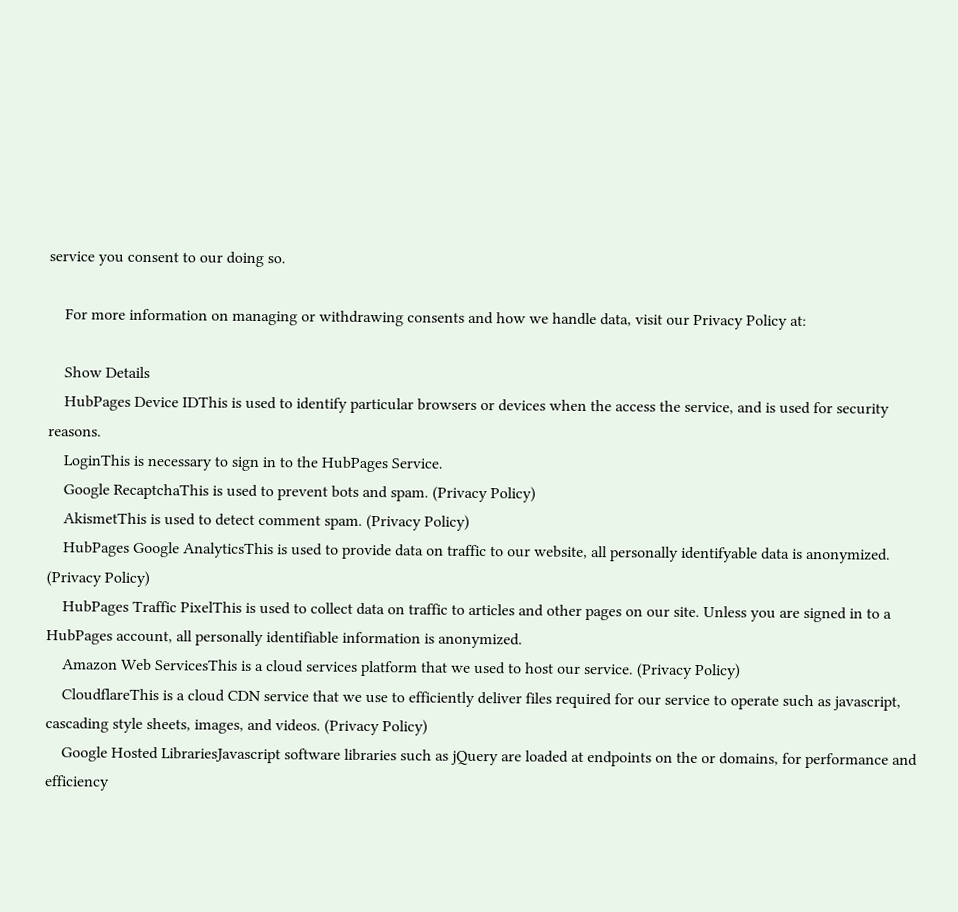service you consent to our doing so.

    For more information on managing or withdrawing consents and how we handle data, visit our Privacy Policy at:

    Show Details
    HubPages Device IDThis is used to identify particular browsers or devices when the access the service, and is used for security reasons.
    LoginThis is necessary to sign in to the HubPages Service.
    Google RecaptchaThis is used to prevent bots and spam. (Privacy Policy)
    AkismetThis is used to detect comment spam. (Privacy Policy)
    HubPages Google AnalyticsThis is used to provide data on traffic to our website, all personally identifyable data is anonymized. (Privacy Policy)
    HubPages Traffic PixelThis is used to collect data on traffic to articles and other pages on our site. Unless you are signed in to a HubPages account, all personally identifiable information is anonymized.
    Amazon Web ServicesThis is a cloud services platform that we used to host our service. (Privacy Policy)
    CloudflareThis is a cloud CDN service that we use to efficiently deliver files required for our service to operate such as javascript, cascading style sheets, images, and videos. (Privacy Policy)
    Google Hosted LibrariesJavascript software libraries such as jQuery are loaded at endpoints on the or domains, for performance and efficiency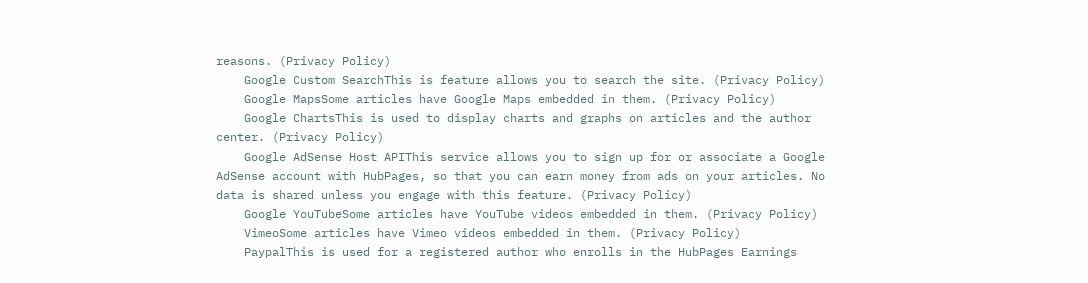reasons. (Privacy Policy)
    Google Custom SearchThis is feature allows you to search the site. (Privacy Policy)
    Google MapsSome articles have Google Maps embedded in them. (Privacy Policy)
    Google ChartsThis is used to display charts and graphs on articles and the author center. (Privacy Policy)
    Google AdSense Host APIThis service allows you to sign up for or associate a Google AdSense account with HubPages, so that you can earn money from ads on your articles. No data is shared unless you engage with this feature. (Privacy Policy)
    Google YouTubeSome articles have YouTube videos embedded in them. (Privacy Policy)
    VimeoSome articles have Vimeo videos embedded in them. (Privacy Policy)
    PaypalThis is used for a registered author who enrolls in the HubPages Earnings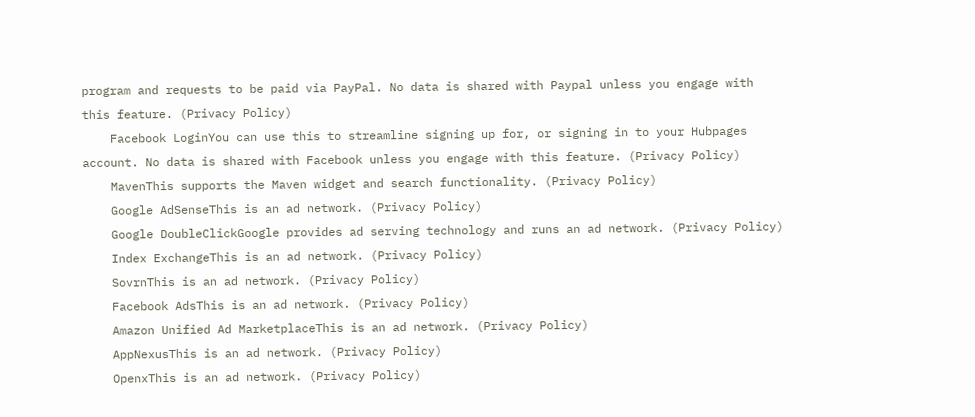program and requests to be paid via PayPal. No data is shared with Paypal unless you engage with this feature. (Privacy Policy)
    Facebook LoginYou can use this to streamline signing up for, or signing in to your Hubpages account. No data is shared with Facebook unless you engage with this feature. (Privacy Policy)
    MavenThis supports the Maven widget and search functionality. (Privacy Policy)
    Google AdSenseThis is an ad network. (Privacy Policy)
    Google DoubleClickGoogle provides ad serving technology and runs an ad network. (Privacy Policy)
    Index ExchangeThis is an ad network. (Privacy Policy)
    SovrnThis is an ad network. (Privacy Policy)
    Facebook AdsThis is an ad network. (Privacy Policy)
    Amazon Unified Ad MarketplaceThis is an ad network. (Privacy Policy)
    AppNexusThis is an ad network. (Privacy Policy)
    OpenxThis is an ad network. (Privacy Policy)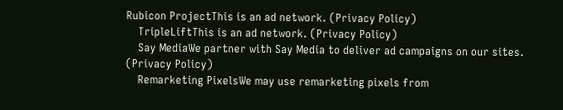Rubicon ProjectThis is an ad network. (Privacy Policy)
    TripleLiftThis is an ad network. (Privacy Policy)
    Say MediaWe partner with Say Media to deliver ad campaigns on our sites. (Privacy Policy)
    Remarketing PixelsWe may use remarketing pixels from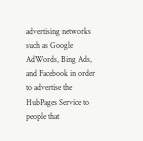advertising networks such as Google AdWords, Bing Ads, and Facebook in order to advertise the HubPages Service to people that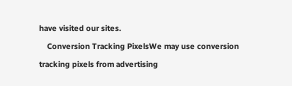have visited our sites.
    Conversion Tracking PixelsWe may use conversion tracking pixels from advertising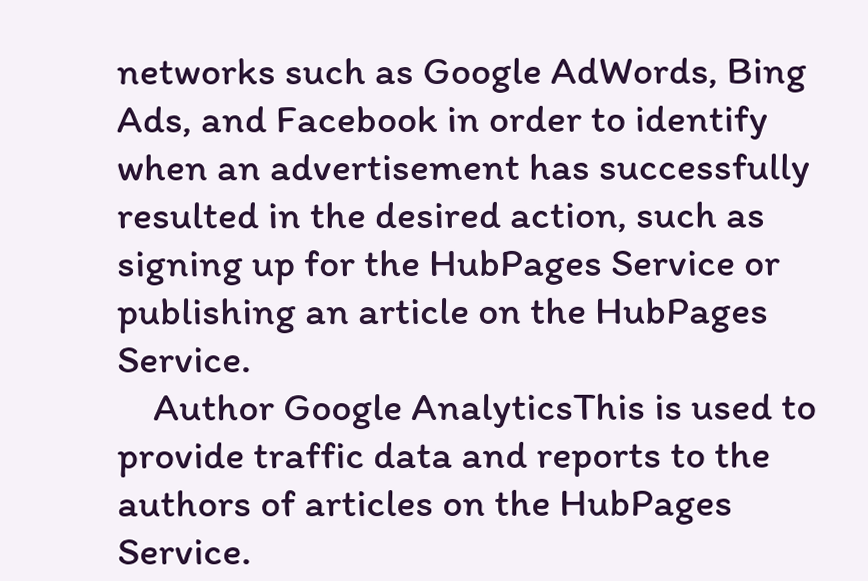networks such as Google AdWords, Bing Ads, and Facebook in order to identify when an advertisement has successfully resulted in the desired action, such as signing up for the HubPages Service or publishing an article on the HubPages Service.
    Author Google AnalyticsThis is used to provide traffic data and reports to the authors of articles on the HubPages Service.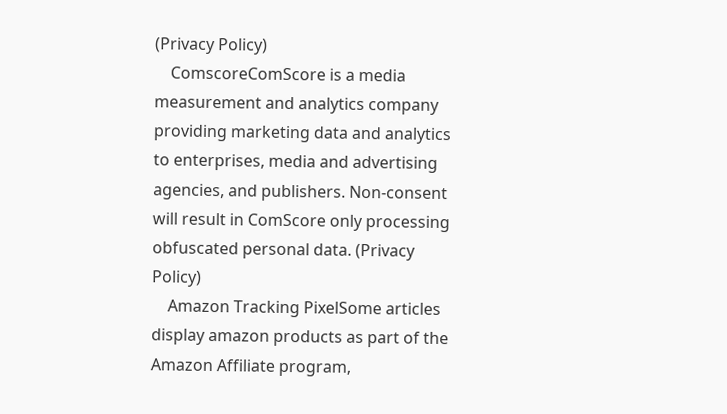(Privacy Policy)
    ComscoreComScore is a media measurement and analytics company providing marketing data and analytics to enterprises, media and advertising agencies, and publishers. Non-consent will result in ComScore only processing obfuscated personal data. (Privacy Policy)
    Amazon Tracking PixelSome articles display amazon products as part of the Amazon Affiliate program,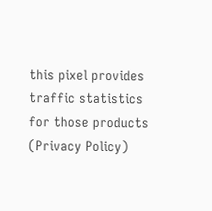this pixel provides traffic statistics for those products (Privacy Policy)